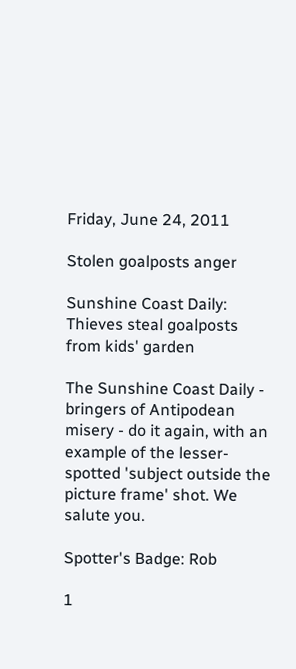Friday, June 24, 2011

Stolen goalposts anger

Sunshine Coast Daily: Thieves steal goalposts from kids' garden

The Sunshine Coast Daily - bringers of Antipodean misery - do it again, with an example of the lesser-spotted 'subject outside the picture frame' shot. We salute you.

Spotter's Badge: Rob

1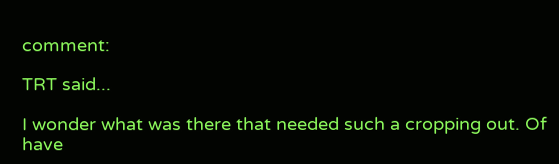comment:

TRT said...

I wonder what was there that needed such a cropping out. Of have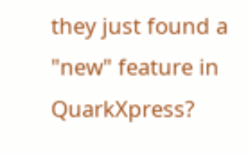they just found a "new" feature in QuarkXpress?